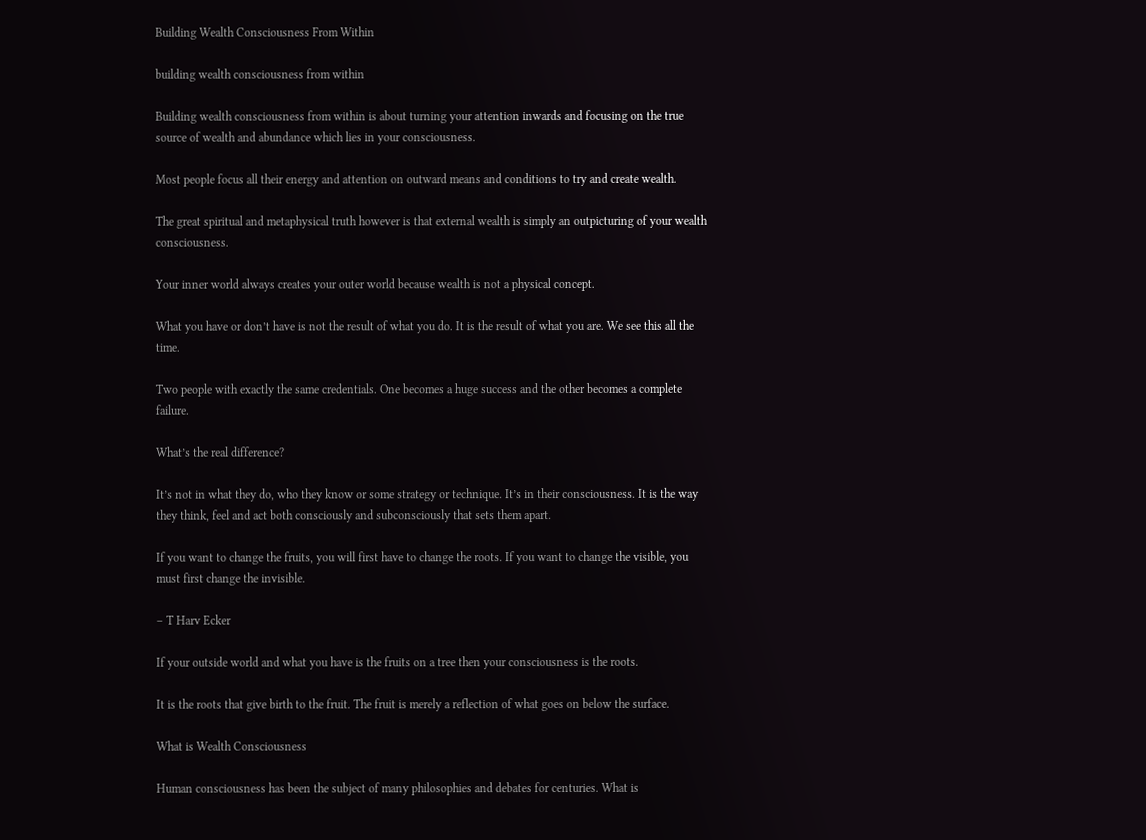Building Wealth Consciousness From Within

building wealth consciousness from within

Building wealth consciousness from within is about turning your attention inwards and focusing on the true source of wealth and abundance which lies in your consciousness.

Most people focus all their energy and attention on outward means and conditions to try and create wealth.

The great spiritual and metaphysical truth however is that external wealth is simply an outpicturing of your wealth consciousness.

Your inner world always creates your outer world because wealth is not a physical concept.

What you have or don’t have is not the result of what you do. It is the result of what you are. We see this all the time.

Two people with exactly the same credentials. One becomes a huge success and the other becomes a complete failure.

What’s the real difference?

It’s not in what they do, who they know or some strategy or technique. It’s in their consciousness. It is the way they think, feel and act both consciously and subconsciously that sets them apart.

If you want to change the fruits, you will first have to change the roots. If you want to change the visible, you must first change the invisible.

– T Harv Ecker

If your outside world and what you have is the fruits on a tree then your consciousness is the roots.

It is the roots that give birth to the fruit. The fruit is merely a reflection of what goes on below the surface.

What is Wealth Consciousness

Human consciousness has been the subject of many philosophies and debates for centuries. What is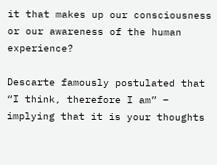it that makes up our consciousness or our awareness of the human experience?

Descarte famously postulated that “I think, therefore I am” – implying that it is your thoughts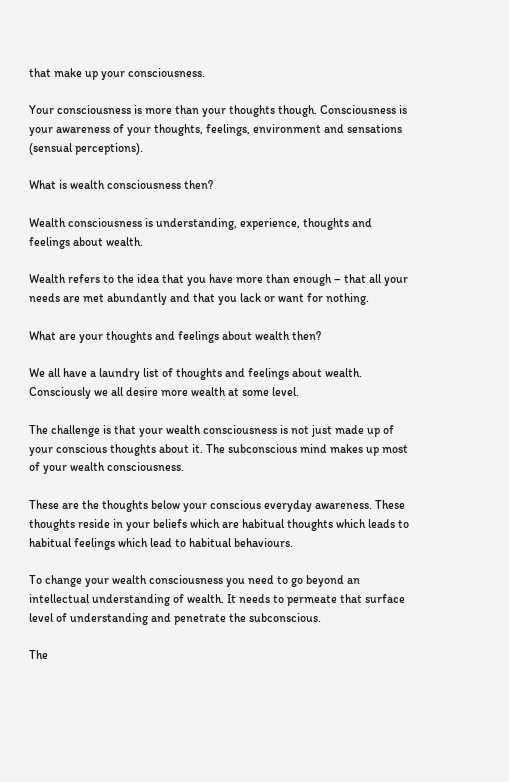that make up your consciousness.

Your consciousness is more than your thoughts though. Consciousness is your awareness of your thoughts, feelings, environment and sensations (sensual perceptions).

What is wealth consciousness then?

Wealth consciousness is understanding, experience, thoughts and feelings about wealth.

Wealth refers to the idea that you have more than enough – that all your needs are met abundantly and that you lack or want for nothing.

What are your thoughts and feelings about wealth then?

We all have a laundry list of thoughts and feelings about wealth. Consciously we all desire more wealth at some level.

The challenge is that your wealth consciousness is not just made up of your conscious thoughts about it. The subconscious mind makes up most of your wealth consciousness.

These are the thoughts below your conscious everyday awareness. These thoughts reside in your beliefs which are habitual thoughts which leads to habitual feelings which lead to habitual behaviours.

To change your wealth consciousness you need to go beyond an intellectual understanding of wealth. It needs to permeate that surface level of understanding and penetrate the subconscious.

The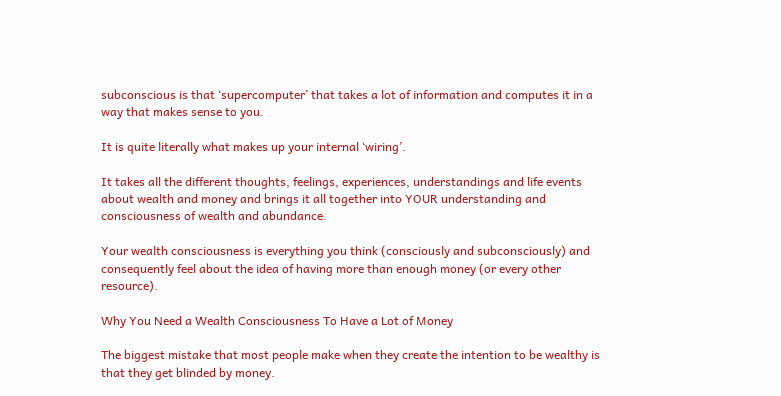subconscious is that ‘supercomputer’ that takes a lot of information and computes it in a way that makes sense to you.

It is quite literally what makes up your internal ‘wiring’.

It takes all the different thoughts, feelings, experiences, understandings and life events about wealth and money and brings it all together into YOUR understanding and consciousness of wealth and abundance.

Your wealth consciousness is everything you think (consciously and subconsciously) and consequently feel about the idea of having more than enough money (or every other resource).

Why You Need a Wealth Consciousness To Have a Lot of Money

The biggest mistake that most people make when they create the intention to be wealthy is that they get blinded by money.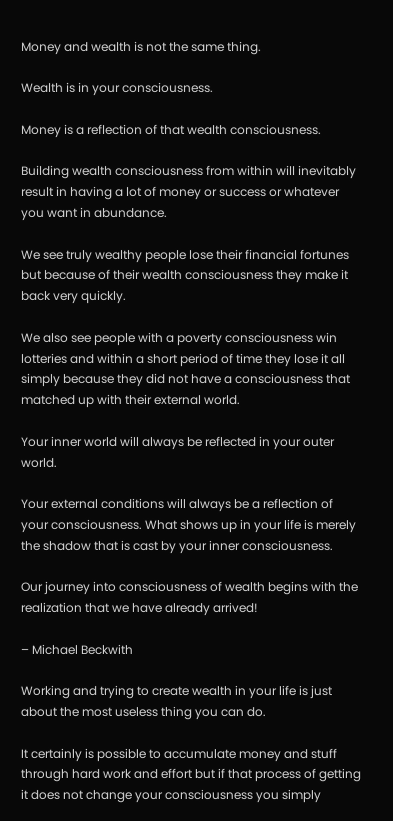Money and wealth is not the same thing.

Wealth is in your consciousness.

Money is a reflection of that wealth consciousness.

Building wealth consciousness from within will inevitably result in having a lot of money or success or whatever you want in abundance.

We see truly wealthy people lose their financial fortunes but because of their wealth consciousness they make it back very quickly.

We also see people with a poverty consciousness win lotteries and within a short period of time they lose it all simply because they did not have a consciousness that matched up with their external world.

Your inner world will always be reflected in your outer world.

Your external conditions will always be a reflection of your consciousness. What shows up in your life is merely the shadow that is cast by your inner consciousness.

Our journey into consciousness of wealth begins with the realization that we have already arrived!

– Michael Beckwith

Working and trying to create wealth in your life is just about the most useless thing you can do.

It certainly is possible to accumulate money and stuff through hard work and effort but if that process of getting it does not change your consciousness you simply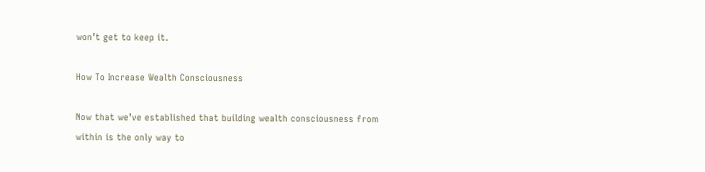won’t get to keep it.

How To Increase Wealth Consciousness

Now that we’ve established that building wealth consciousness from within is the only way to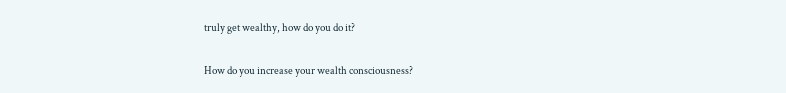truly get wealthy, how do you do it?

How do you increase your wealth consciousness?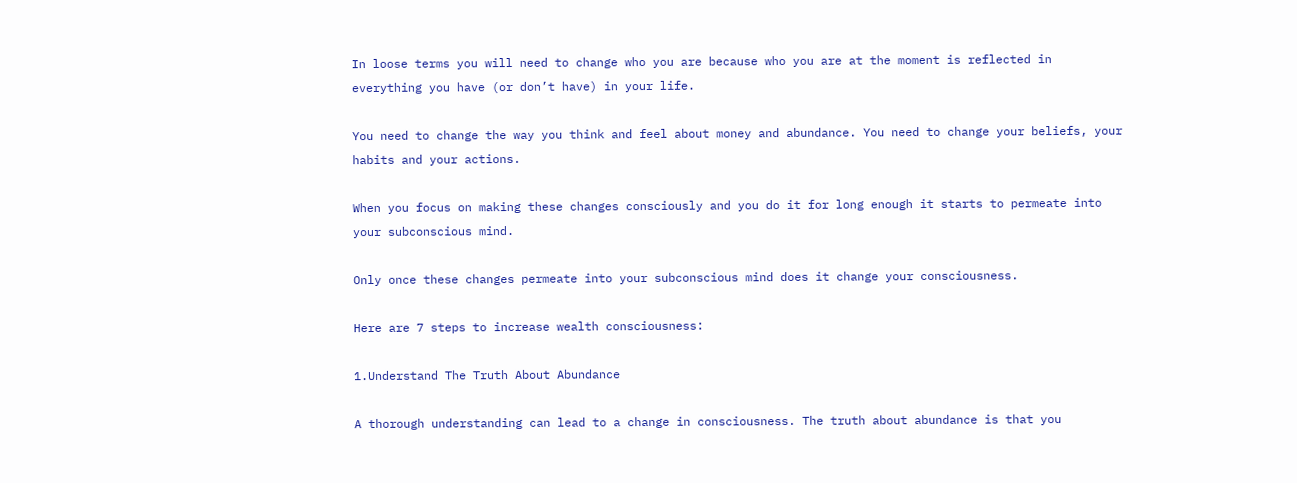In loose terms you will need to change who you are because who you are at the moment is reflected in everything you have (or don’t have) in your life.

You need to change the way you think and feel about money and abundance. You need to change your beliefs, your habits and your actions.

When you focus on making these changes consciously and you do it for long enough it starts to permeate into your subconscious mind.

Only once these changes permeate into your subconscious mind does it change your consciousness.

Here are 7 steps to increase wealth consciousness:

1.Understand The Truth About Abundance

A thorough understanding can lead to a change in consciousness. The truth about abundance is that you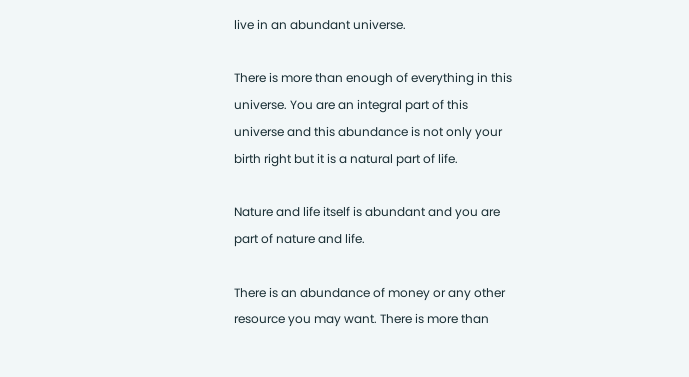live in an abundant universe.

There is more than enough of everything in this universe. You are an integral part of this universe and this abundance is not only your birth right but it is a natural part of life.

Nature and life itself is abundant and you are part of nature and life.

There is an abundance of money or any other resource you may want. There is more than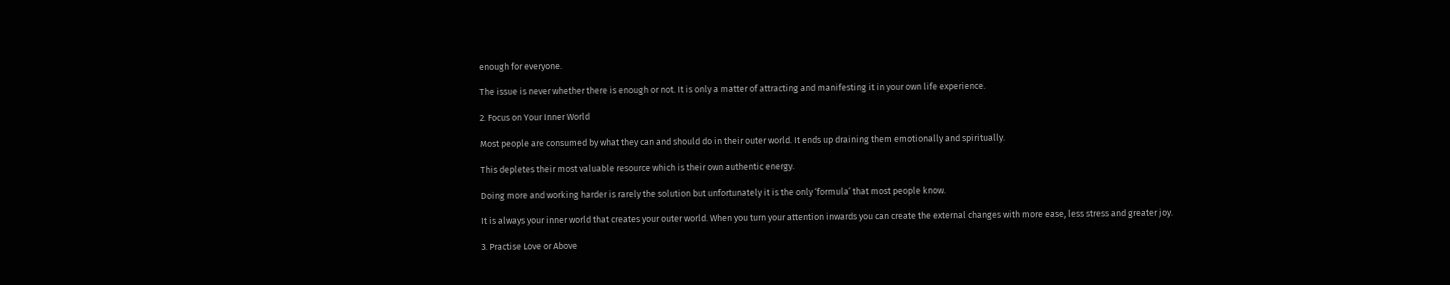enough for everyone.

The issue is never whether there is enough or not. It is only a matter of attracting and manifesting it in your own life experience.

2. Focus on Your Inner World

Most people are consumed by what they can and should do in their outer world. It ends up draining them emotionally and spiritually.

This depletes their most valuable resource which is their own authentic energy.

Doing more and working harder is rarely the solution but unfortunately it is the only ‘formula’ that most people know.

It is always your inner world that creates your outer world. When you turn your attention inwards you can create the external changes with more ease, less stress and greater joy.

3. Practise Love or Above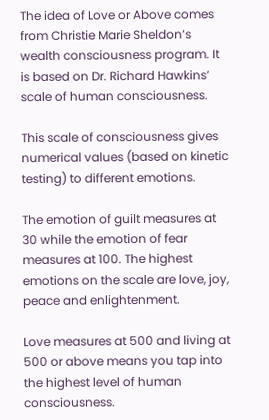The idea of Love or Above comes from Christie Marie Sheldon’s wealth consciousness program. It is based on Dr. Richard Hawkins’ scale of human consciousness.

This scale of consciousness gives numerical values (based on kinetic testing) to different emotions.

The emotion of guilt measures at 30 while the emotion of fear measures at 100. The highest emotions on the scale are love, joy, peace and enlightenment.

Love measures at 500 and living at 500 or above means you tap into the highest level of human consciousness.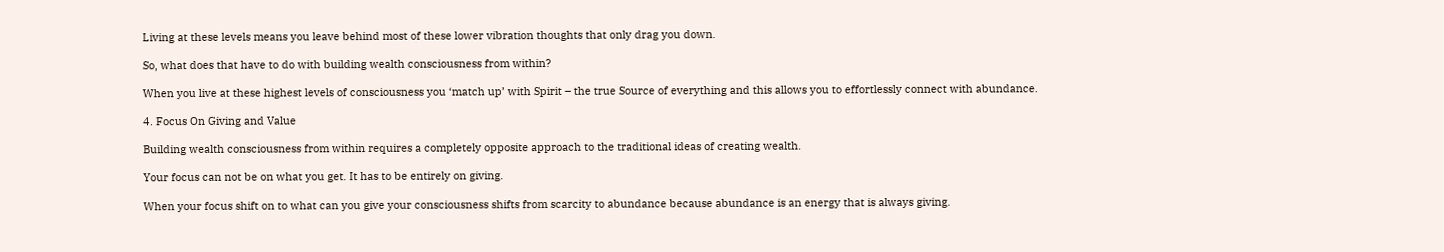Living at these levels means you leave behind most of these lower vibration thoughts that only drag you down.

So, what does that have to do with building wealth consciousness from within?

When you live at these highest levels of consciousness you ‘match up’ with Spirit – the true Source of everything and this allows you to effortlessly connect with abundance.

4. Focus On Giving and Value

Building wealth consciousness from within requires a completely opposite approach to the traditional ideas of creating wealth.

Your focus can not be on what you get. It has to be entirely on giving.

When your focus shift on to what can you give your consciousness shifts from scarcity to abundance because abundance is an energy that is always giving.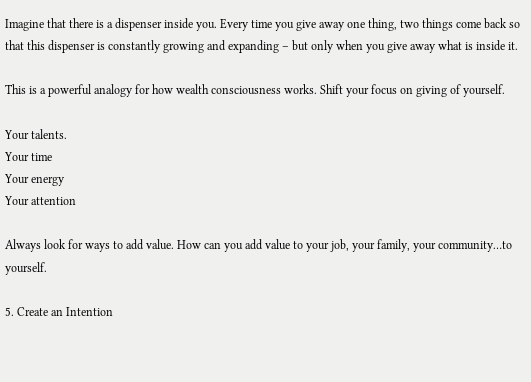Imagine that there is a dispenser inside you. Every time you give away one thing, two things come back so that this dispenser is constantly growing and expanding – but only when you give away what is inside it.

This is a powerful analogy for how wealth consciousness works. Shift your focus on giving of yourself.

Your talents.
Your time
Your energy
Your attention

Always look for ways to add value. How can you add value to your job, your family, your community…to yourself.

5. Create an Intention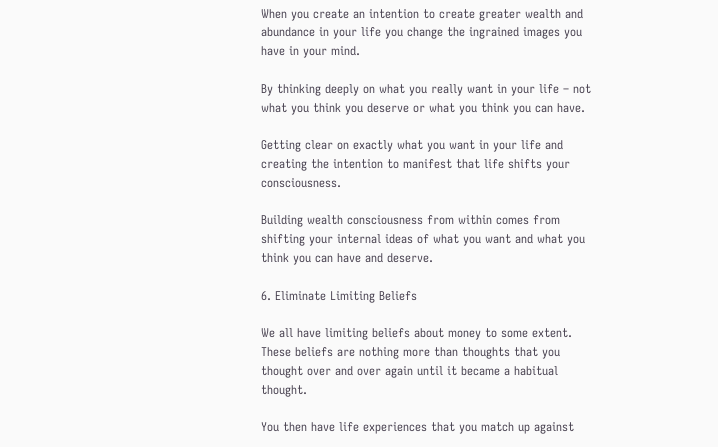When you create an intention to create greater wealth and abundance in your life you change the ingrained images you have in your mind.

By thinking deeply on what you really want in your life – not what you think you deserve or what you think you can have.

Getting clear on exactly what you want in your life and creating the intention to manifest that life shifts your consciousness.

Building wealth consciousness from within comes from shifting your internal ideas of what you want and what you think you can have and deserve.

6. Eliminate Limiting Beliefs

We all have limiting beliefs about money to some extent. These beliefs are nothing more than thoughts that you thought over and over again until it became a habitual thought.

You then have life experiences that you match up against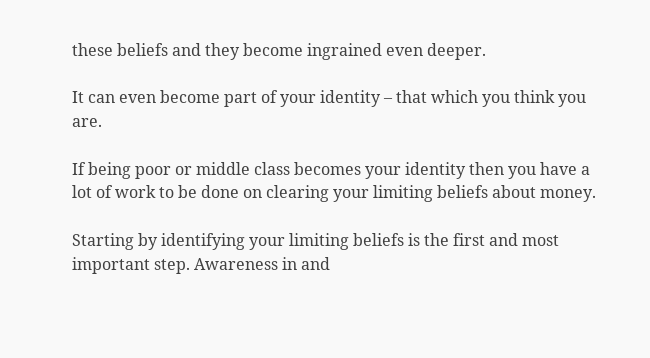these beliefs and they become ingrained even deeper.

It can even become part of your identity – that which you think you are.

If being poor or middle class becomes your identity then you have a lot of work to be done on clearing your limiting beliefs about money.

Starting by identifying your limiting beliefs is the first and most important step. Awareness in and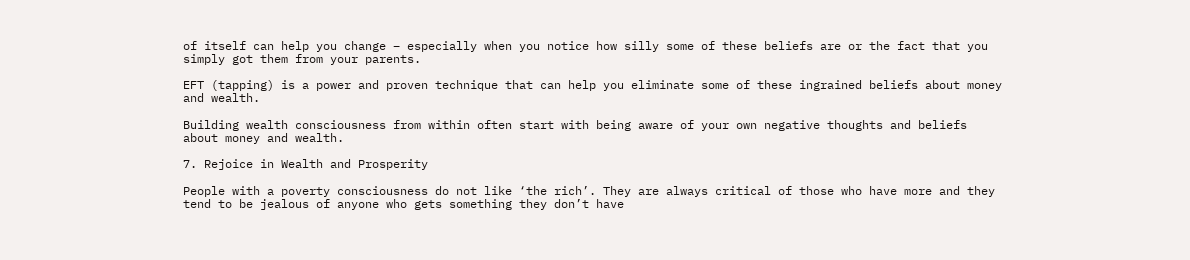of itself can help you change – especially when you notice how silly some of these beliefs are or the fact that you simply got them from your parents.

EFT (tapping) is a power and proven technique that can help you eliminate some of these ingrained beliefs about money and wealth.

Building wealth consciousness from within often start with being aware of your own negative thoughts and beliefs about money and wealth.

7. Rejoice in Wealth and Prosperity

People with a poverty consciousness do not like ‘the rich’. They are always critical of those who have more and they tend to be jealous of anyone who gets something they don’t have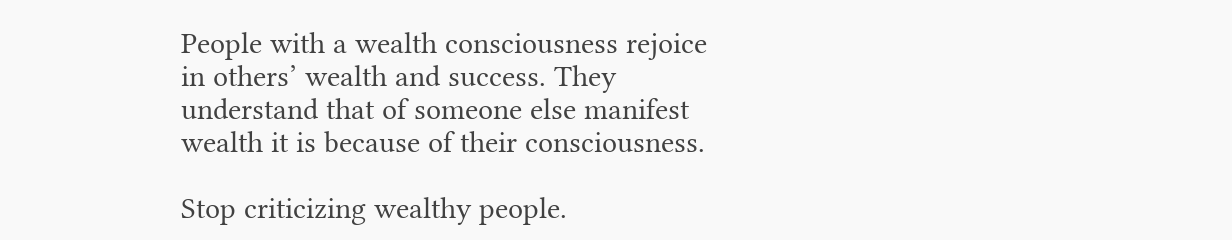People with a wealth consciousness rejoice in others’ wealth and success. They understand that of someone else manifest wealth it is because of their consciousness.

Stop criticizing wealthy people.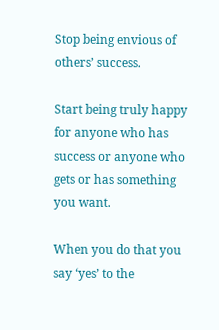Stop being envious of others’ success.

Start being truly happy for anyone who has success or anyone who gets or has something you want.

When you do that you say ‘yes’ to the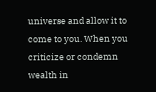universe and allow it to come to you. When you criticize or condemn wealth in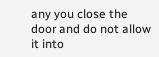any you close the door and do not allow it into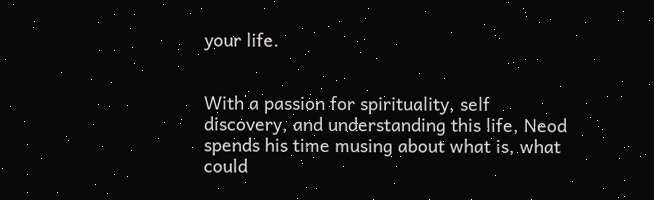your life.


With a passion for spirituality, self discovery, and understanding this life, Neod spends his time musing about what is, what could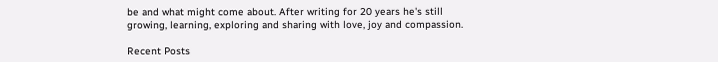be and what might come about. After writing for 20 years he's still growing, learning, exploring and sharing with love, joy and compassion.

Recent Posts